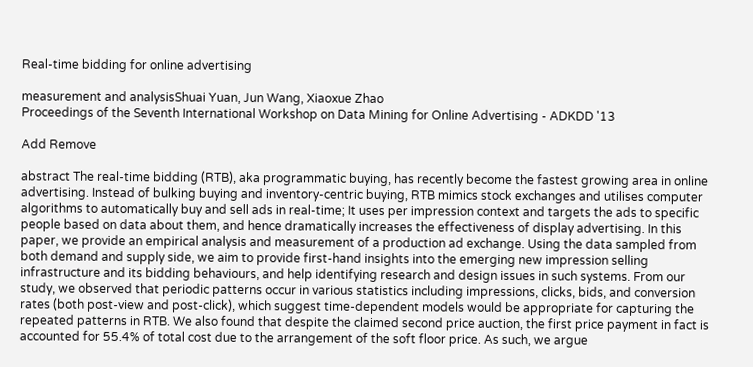Real-time bidding for online advertising

measurement and analysisShuai Yuan, Jun Wang, Xiaoxue Zhao
Proceedings of the Seventh International Workshop on Data Mining for Online Advertising - ADKDD '13

Add Remove

abstract The real-time bidding (RTB), aka programmatic buying, has recently become the fastest growing area in online advertising. Instead of bulking buying and inventory-centric buying, RTB mimics stock exchanges and utilises computer algorithms to automatically buy and sell ads in real-time; It uses per impression context and targets the ads to specific people based on data about them, and hence dramatically increases the effectiveness of display advertising. In this paper, we provide an empirical analysis and measurement of a production ad exchange. Using the data sampled from both demand and supply side, we aim to provide first-hand insights into the emerging new impression selling infrastructure and its bidding behaviours, and help identifying research and design issues in such systems. From our study, we observed that periodic patterns occur in various statistics including impressions, clicks, bids, and conversion rates (both post-view and post-click), which suggest time-dependent models would be appropriate for capturing the repeated patterns in RTB. We also found that despite the claimed second price auction, the first price payment in fact is accounted for 55.4% of total cost due to the arrangement of the soft floor price. As such, we argue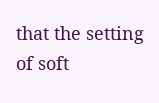that the setting of soft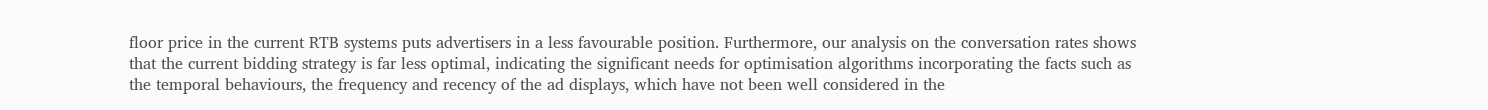floor price in the current RTB systems puts advertisers in a less favourable position. Furthermore, our analysis on the conversation rates shows that the current bidding strategy is far less optimal, indicating the significant needs for optimisation algorithms incorporating the facts such as the temporal behaviours, the frequency and recency of the ad displays, which have not been well considered in the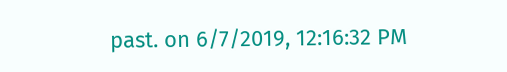past. on 6/7/2019, 12:16:32 PM